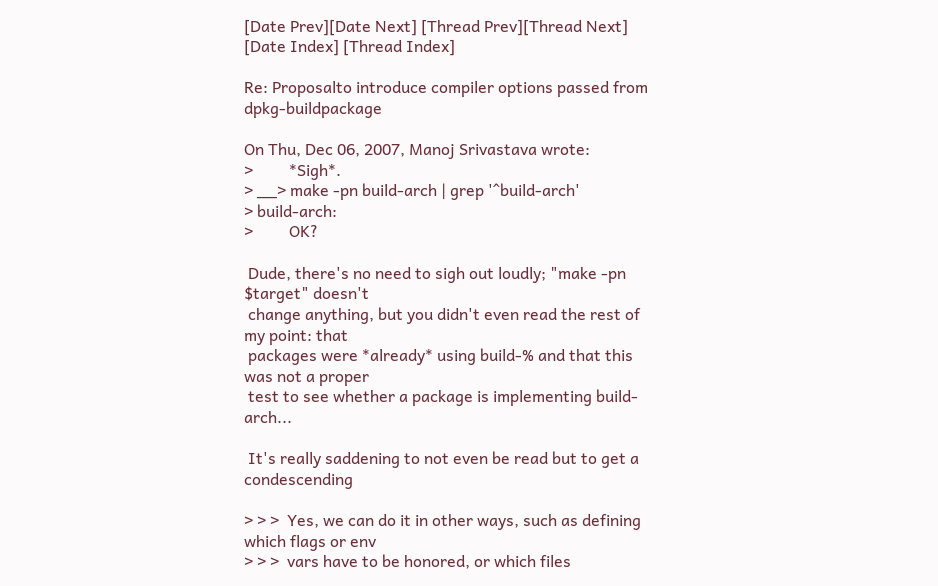[Date Prev][Date Next] [Thread Prev][Thread Next] [Date Index] [Thread Index]

Re: Proposalto introduce compiler options passed from dpkg-buildpackage

On Thu, Dec 06, 2007, Manoj Srivastava wrote:
>         *Sigh*.
> __> make -pn build-arch | grep '^build-arch'
> build-arch:
>         OK?

 Dude, there's no need to sigh out loudly; "make -pn $target" doesn't
 change anything, but you didn't even read the rest of my point: that
 packages were *already* using build-% and that this was not a proper
 test to see whether a package is implementing build-arch...

 It's really saddening to not even be read but to get a condescending

> > >  Yes, we can do it in other ways, such as defining which flags or env
> > >  vars have to be honored, or which files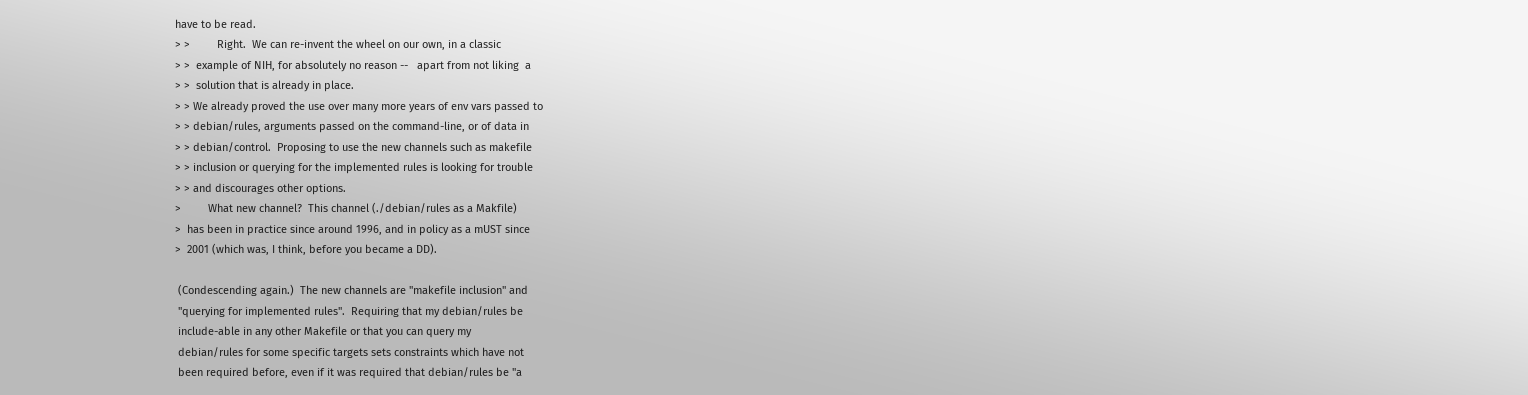have to be read.
> >         Right.  We can re-invent the wheel on our own, in a classic
> >  example of NIH, for absolutely no reason --   apart from not liking  a
> >  solution that is already in place.
> > We already proved the use over many more years of env vars passed to
> > debian/rules, arguments passed on the command-line, or of data in
> > debian/control.  Proposing to use the new channels such as makefile
> > inclusion or querying for the implemented rules is looking for trouble
> > and discourages other options.
>         What new channel?  This channel (./debian/rules as a Makfile)
>  has been in practice since around 1996, and in policy as a mUST since
>  2001 (which was, I think, before you became a DD).

 (Condescending again.)  The new channels are "makefile inclusion" and
 "querying for implemented rules".  Requiring that my debian/rules be
 include-able in any other Makefile or that you can query my
 debian/rules for some specific targets sets constraints which have not
 been required before, even if it was required that debian/rules be "a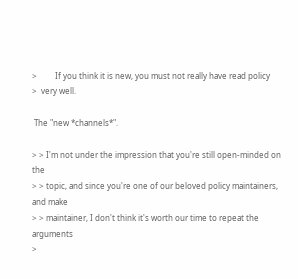>         If you think it is new, you must not really have read policy
>  very well.

 The "new *channels*".

> > I'm not under the impression that you're still open-minded on the
> > topic, and since you're one of our beloved policy maintainers, and make
> > maintainer, I don't think it's worth our time to repeat the arguments
>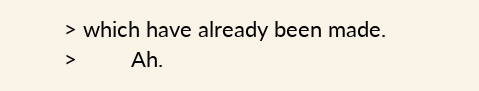> which have already been made.
>         Ah.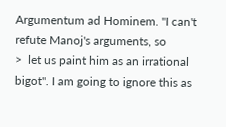Argumentum ad Hominem. "I can't refute Manoj's arguments, so
>  let us paint him as an irrational bigot". I am going to ignore this as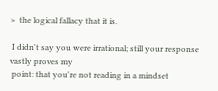>  the logical fallacy that it is.

 I didn't say you were irrational; still your response vastly proves my
 point: that you're not reading in a mindset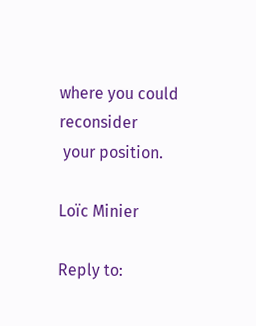where you could reconsider
 your position.

Loïc Minier

Reply to: